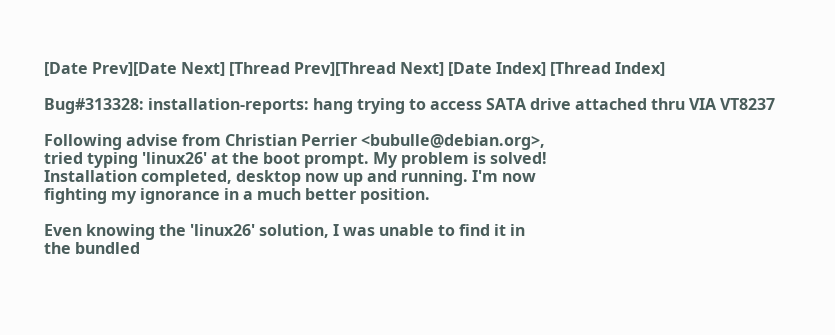[Date Prev][Date Next] [Thread Prev][Thread Next] [Date Index] [Thread Index]

Bug#313328: installation-reports: hang trying to access SATA drive attached thru VIA VT8237

Following advise from Christian Perrier <bubulle@debian.org>,
tried typing 'linux26' at the boot prompt. My problem is solved!
Installation completed, desktop now up and running. I'm now
fighting my ignorance in a much better position.

Even knowing the 'linux26' solution, I was unable to find it in
the bundled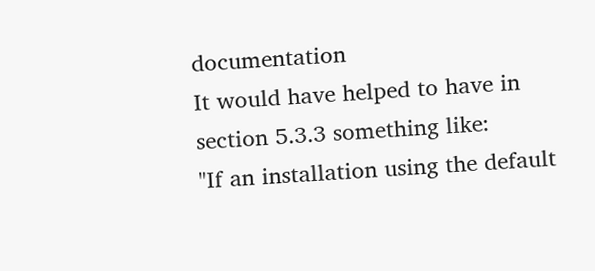documentation
It would have helped to have in section 5.3.3 something like:
"If an installation using the default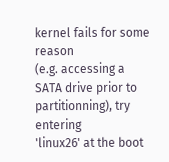kernel fails for some reason
(e.g. accessing a SATA drive prior to partitionning), try entering
'linux26' at the boot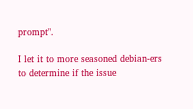prompt".

I let it to more seasoned debian-ers to determine if the issue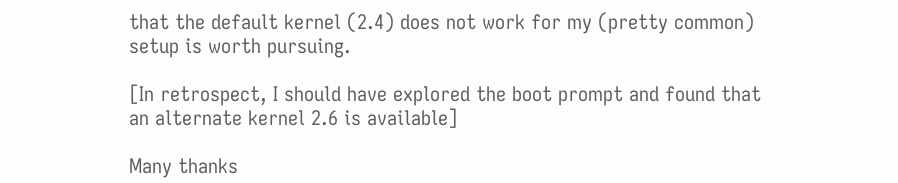that the default kernel (2.4) does not work for my (pretty common)
setup is worth pursuing.

[In retrospect, I should have explored the boot prompt and found that
an alternate kernel 2.6 is available]

Many thanks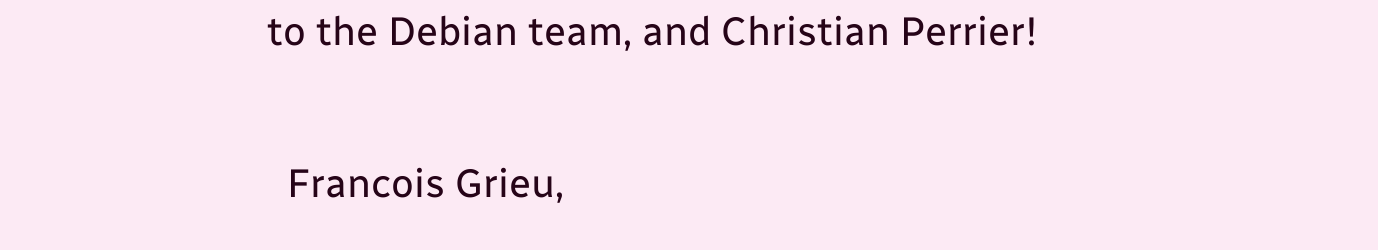to the Debian team, and Christian Perrier!

  Francois Grieu,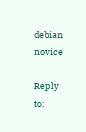debian novice

Reply to: